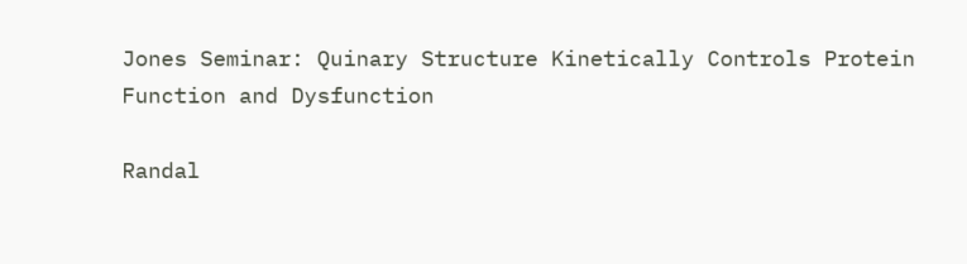Jones Seminar: Quinary Structure Kinetically Controls Protein Function and Dysfunction

Randal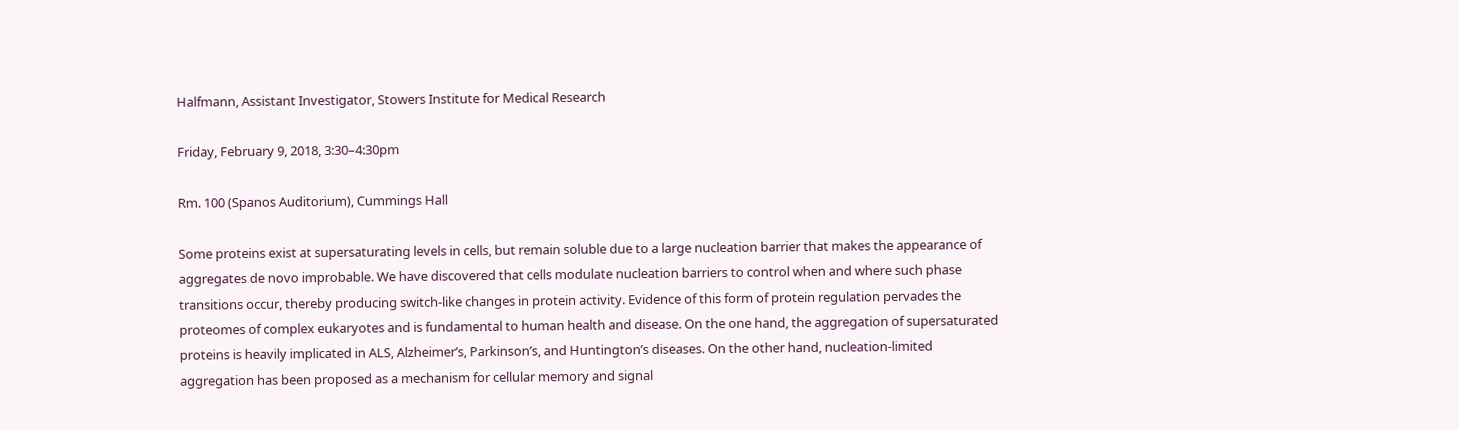Halfmann, Assistant Investigator, Stowers Institute for Medical Research

Friday, February 9, 2018, 3:30–4:30pm

Rm. 100 (Spanos Auditorium), Cummings Hall

Some proteins exist at supersaturating levels in cells, but remain soluble due to a large nucleation barrier that makes the appearance of aggregates de novo improbable. We have discovered that cells modulate nucleation barriers to control when and where such phase transitions occur, thereby producing switch-like changes in protein activity. Evidence of this form of protein regulation pervades the proteomes of complex eukaryotes and is fundamental to human health and disease. On the one hand, the aggregation of supersaturated proteins is heavily implicated in ALS, Alzheimer’s, Parkinson’s, and Huntington’s diseases. On the other hand, nucleation-limited aggregation has been proposed as a mechanism for cellular memory and signal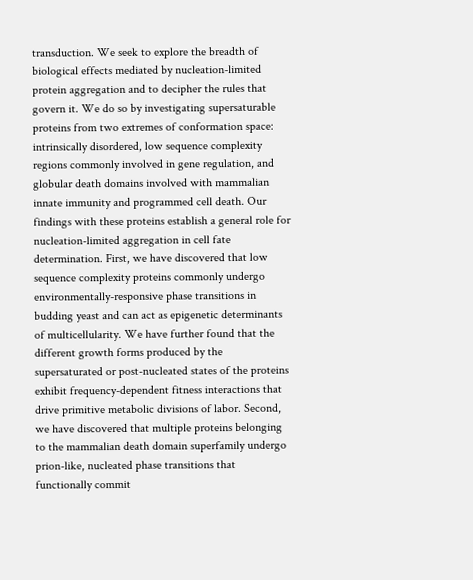transduction. We seek to explore the breadth of biological effects mediated by nucleation-limited protein aggregation and to decipher the rules that govern it. We do so by investigating supersaturable proteins from two extremes of conformation space: intrinsically disordered, low sequence complexity regions commonly involved in gene regulation, and globular death domains involved with mammalian innate immunity and programmed cell death. Our findings with these proteins establish a general role for nucleation-limited aggregation in cell fate determination. First, we have discovered that low sequence complexity proteins commonly undergo environmentally-responsive phase transitions in budding yeast and can act as epigenetic determinants of multicellularity. We have further found that the different growth forms produced by the supersaturated or post-nucleated states of the proteins exhibit frequency-dependent fitness interactions that drive primitive metabolic divisions of labor. Second, we have discovered that multiple proteins belonging to the mammalian death domain superfamily undergo prion-like, nucleated phase transitions that functionally commit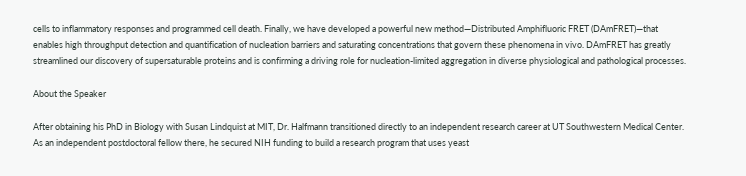cells to inflammatory responses and programmed cell death. Finally, we have developed a powerful new method—Distributed Amphifluoric FRET (DAmFRET)—that enables high throughput detection and quantification of nucleation barriers and saturating concentrations that govern these phenomena in vivo. DAmFRET has greatly streamlined our discovery of supersaturable proteins and is confirming a driving role for nucleation-limited aggregation in diverse physiological and pathological processes.

About the Speaker

After obtaining his PhD in Biology with Susan Lindquist at MIT, Dr. Halfmann transitioned directly to an independent research career at UT Southwestern Medical Center. As an independent postdoctoral fellow there, he secured NIH funding to build a research program that uses yeast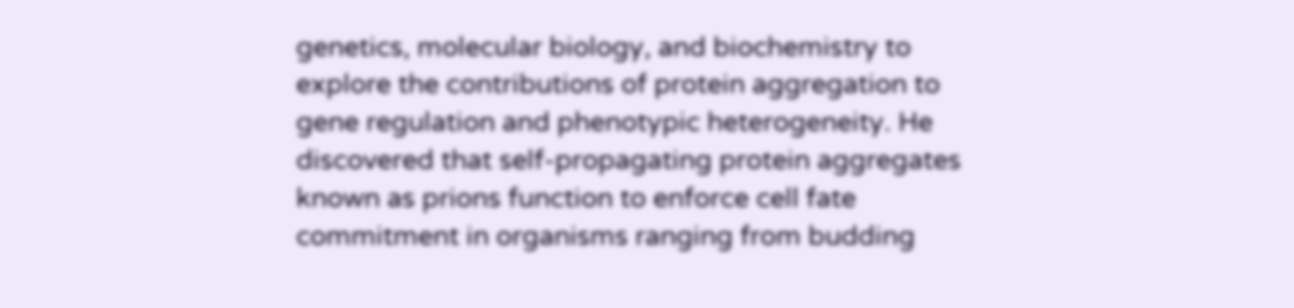genetics, molecular biology, and biochemistry to explore the contributions of protein aggregation to gene regulation and phenotypic heterogeneity. He discovered that self-propagating protein aggregates known as prions function to enforce cell fate commitment in organisms ranging from budding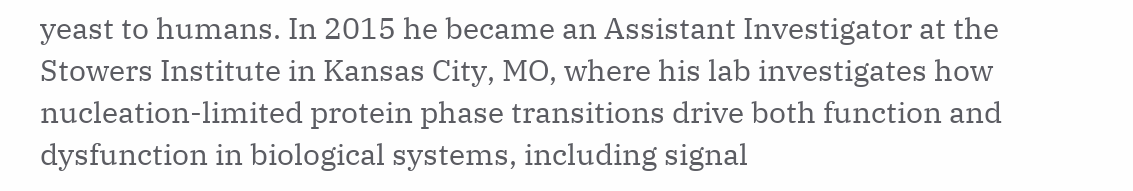yeast to humans. In 2015 he became an Assistant Investigator at the Stowers Institute in Kansas City, MO, where his lab investigates how nucleation-limited protein phase transitions drive both function and dysfunction in biological systems, including signal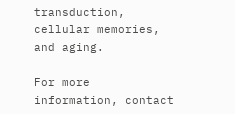transduction, cellular memories, and aging.

For more information, contact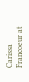Carissa Francoeur at